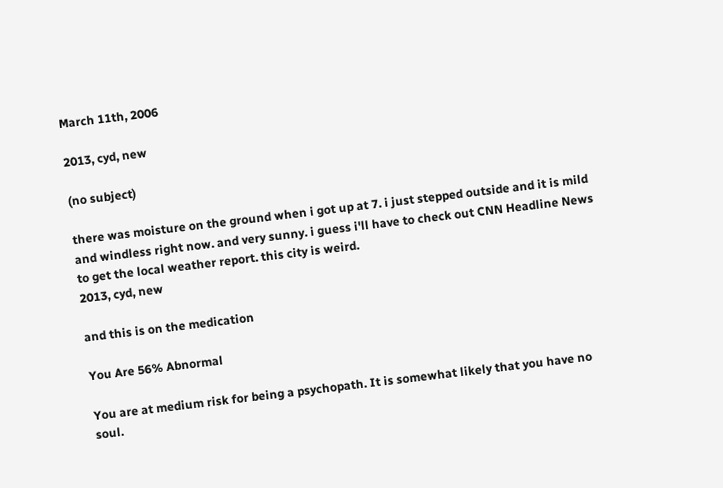March 11th, 2006

2013, cyd, new

(no subject)

there was moisture on the ground when i got up at 7. i just stepped outside and it is mild and windless right now. and very sunny. i guess i'll have to check out CNN Headline News to get the local weather report. this city is weird.
2013, cyd, new

and this is on the medication

You Are 56% Abnormal

You are at medium risk for being a psychopath. It is somewhat likely that you have no soul.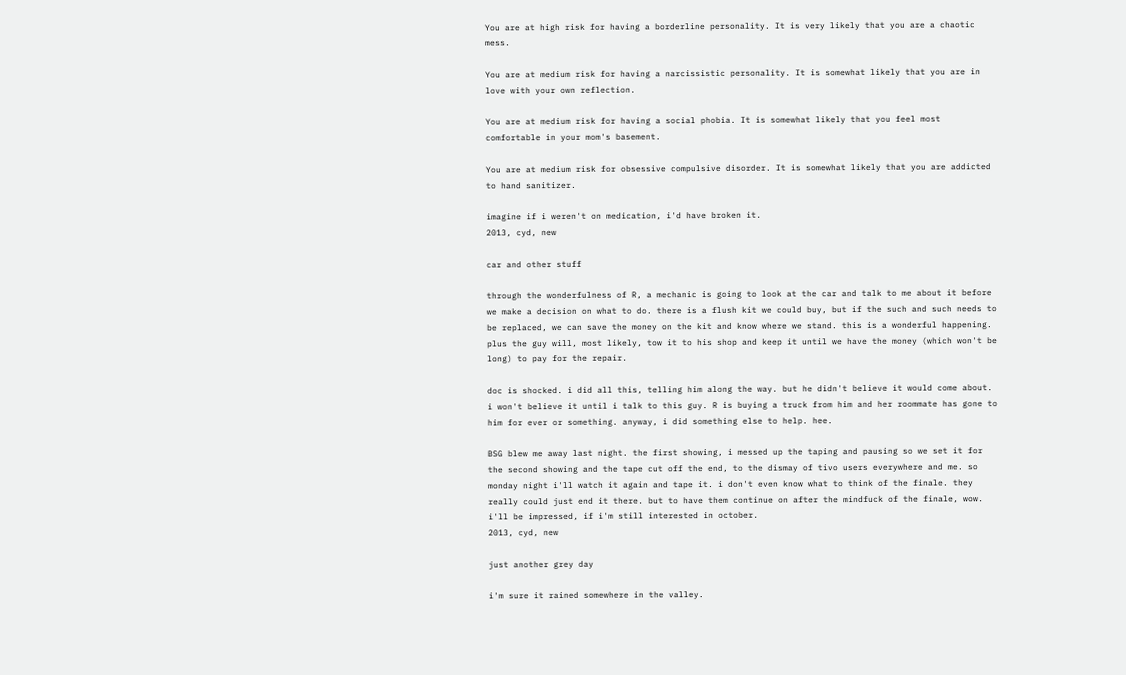You are at high risk for having a borderline personality. It is very likely that you are a chaotic mess.

You are at medium risk for having a narcissistic personality. It is somewhat likely that you are in love with your own reflection.

You are at medium risk for having a social phobia. It is somewhat likely that you feel most comfortable in your mom's basement.

You are at medium risk for obsessive compulsive disorder. It is somewhat likely that you are addicted to hand sanitizer.

imagine if i weren't on medication, i'd have broken it.
2013, cyd, new

car and other stuff

through the wonderfulness of R, a mechanic is going to look at the car and talk to me about it before we make a decision on what to do. there is a flush kit we could buy, but if the such and such needs to be replaced, we can save the money on the kit and know where we stand. this is a wonderful happening. plus the guy will, most likely, tow it to his shop and keep it until we have the money (which won't be long) to pay for the repair.

doc is shocked. i did all this, telling him along the way. but he didn't believe it would come about. i won't believe it until i talk to this guy. R is buying a truck from him and her roommate has gone to him for ever or something. anyway, i did something else to help. hee.

BSG blew me away last night. the first showing, i messed up the taping and pausing so we set it for the second showing and the tape cut off the end, to the dismay of tivo users everywhere and me. so monday night i'll watch it again and tape it. i don't even know what to think of the finale. they really could just end it there. but to have them continue on after the mindfuck of the finale, wow. i'll be impressed, if i'm still interested in october.
2013, cyd, new

just another grey day

i'm sure it rained somewhere in the valley.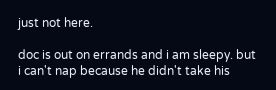just not here.

doc is out on errands and i am sleepy. but i can't nap because he didn't take his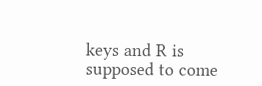keys and R is supposed to come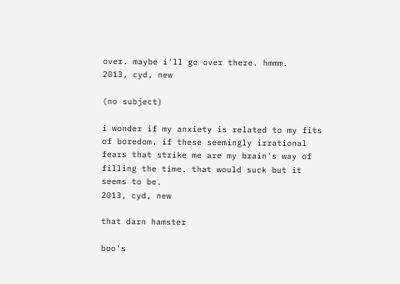over. maybe i'll go over there. hmmm.
2013, cyd, new

(no subject)

i wonder if my anxiety is related to my fits of boredom. if these seemingly irrational fears that strike me are my brain's way of filling the time. that would suck but it seems to be.
2013, cyd, new

that darn hamster

boo's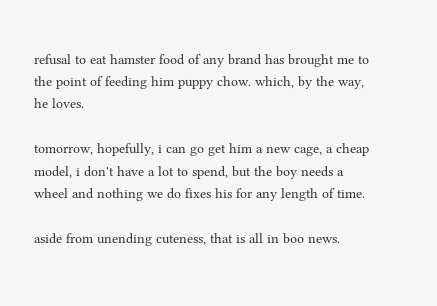refusal to eat hamster food of any brand has brought me to the point of feeding him puppy chow. which, by the way, he loves.

tomorrow, hopefully, i can go get him a new cage, a cheap model, i don't have a lot to spend, but the boy needs a wheel and nothing we do fixes his for any length of time.

aside from unending cuteness, that is all in boo news.